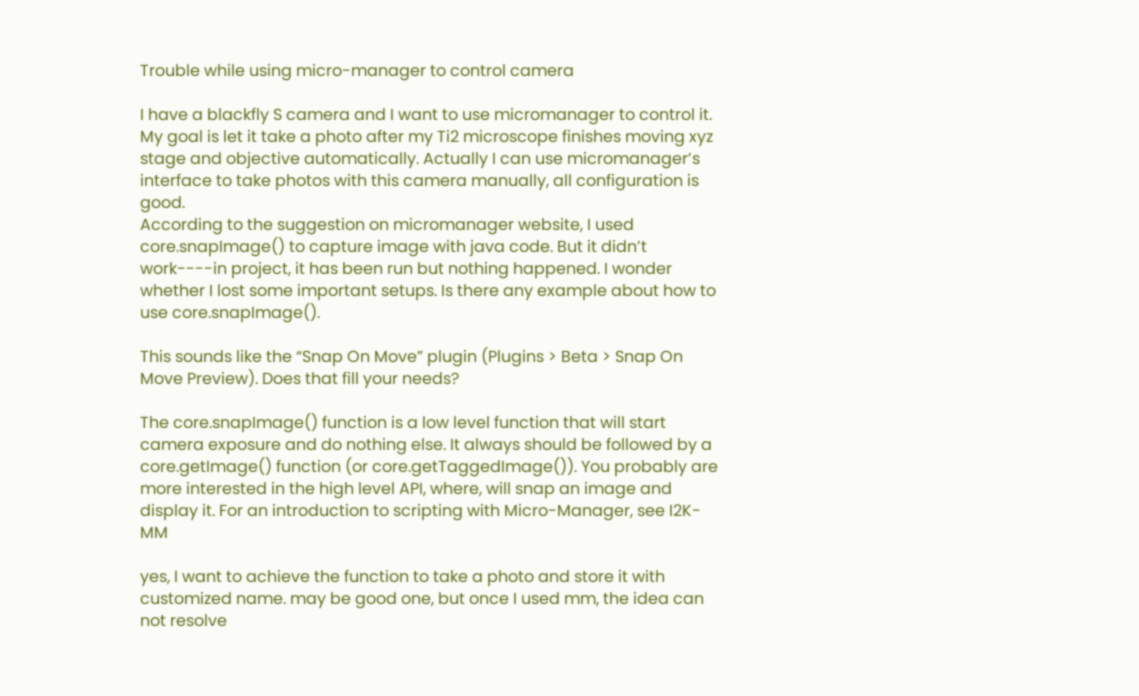Trouble while using micro-manager to control camera

I have a blackfly S camera and I want to use micromanager to control it. My goal is let it take a photo after my Ti2 microscope finishes moving xyz stage and objective automatically. Actually I can use micromanager’s interface to take photos with this camera manually, all configuration is good.
According to the suggestion on micromanager website, I used core.snapImage() to capture image with java code. But it didn’t work----in project, it has been run but nothing happened. I wonder whether I lost some important setups. Is there any example about how to use core.snapImage().

This sounds like the “Snap On Move” plugin (Plugins > Beta > Snap On Move Preview). Does that fill your needs?

The core.snapImage() function is a low level function that will start camera exposure and do nothing else. It always should be followed by a core.getImage() function (or core.getTaggedImage()). You probably are more interested in the high level API, where, will snap an image and display it. For an introduction to scripting with Micro-Manager, see I2K-MM

yes, I want to achieve the function to take a photo and store it with customized name. may be good one, but once I used mm, the idea can not resolve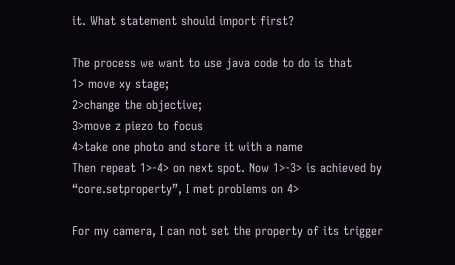it. What statement should import first?

The process we want to use java code to do is that
1> move xy stage;
2>change the objective;
3>move z piezo to focus
4>take one photo and store it with a name
Then repeat 1>-4> on next spot. Now 1>-3> is achieved by “core.setproperty”, I met problems on 4>

For my camera, I can not set the property of its trigger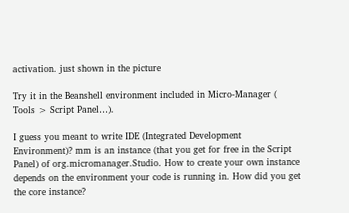activation. just shown in the picture

Try it in the Beanshell environment included in Micro-Manager ( Tools > Script Panel…).

I guess you meant to write IDE (Integrated Development Environment)? mm is an instance (that you get for free in the Script Panel) of org.micromanager.Studio. How to create your own instance depends on the environment your code is running in. How did you get the core instance?